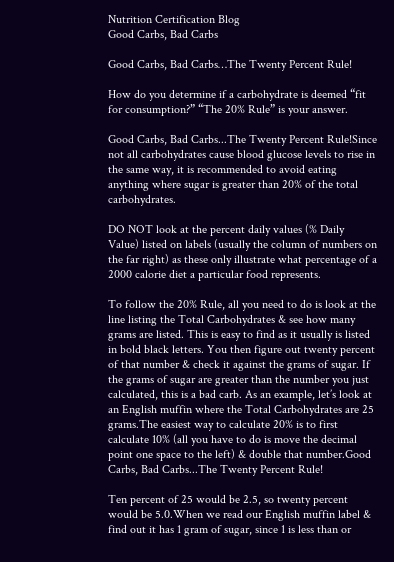Nutrition Certification Blog
Good Carbs, Bad Carbs

Good Carbs, Bad Carbs…The Twenty Percent Rule!

How do you determine if a carbohydrate is deemed “fit for consumption?” “The 20% Rule” is your answer.

Good Carbs, Bad Carbs...The Twenty Percent Rule!Since not all carbohydrates cause blood glucose levels to rise in the same way, it is recommended to avoid eating anything where sugar is greater than 20% of the total carbohydrates.

DO NOT look at the percent daily values (% Daily Value) listed on labels (usually the column of numbers on the far right) as these only illustrate what percentage of a 2000 calorie diet a particular food represents.

To follow the 20% Rule, all you need to do is look at the line listing the Total Carbohydrates & see how many grams are listed. This is easy to find as it usually is listed in bold black letters. You then figure out twenty percent of that number & check it against the grams of sugar. If the grams of sugar are greater than the number you just calculated, this is a bad carb. As an example, let’s look at an English muffin where the Total Carbohydrates are 25 grams.The easiest way to calculate 20% is to first calculate 10% (all you have to do is move the decimal point one space to the left) & double that number.Good Carbs, Bad Carbs...The Twenty Percent Rule!

Ten percent of 25 would be 2.5, so twenty percent would be 5.0.When we read our English muffin label & find out it has 1 gram of sugar, since 1 is less than or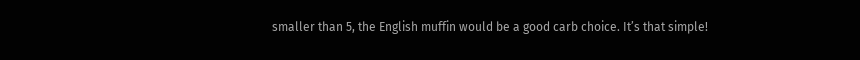smaller than 5, the English muffin would be a good carb choice. It’s that simple!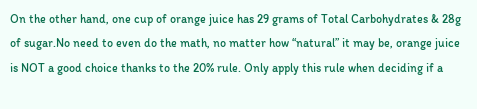On the other hand, one cup of orange juice has 29 grams of Total Carbohydrates & 28g of sugar.No need to even do the math, no matter how “natural” it may be, orange juice is NOT a good choice thanks to the 20% rule. Only apply this rule when deciding if a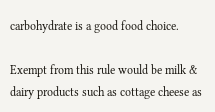carbohydrate is a good food choice.

Exempt from this rule would be milk & dairy products such as cottage cheese as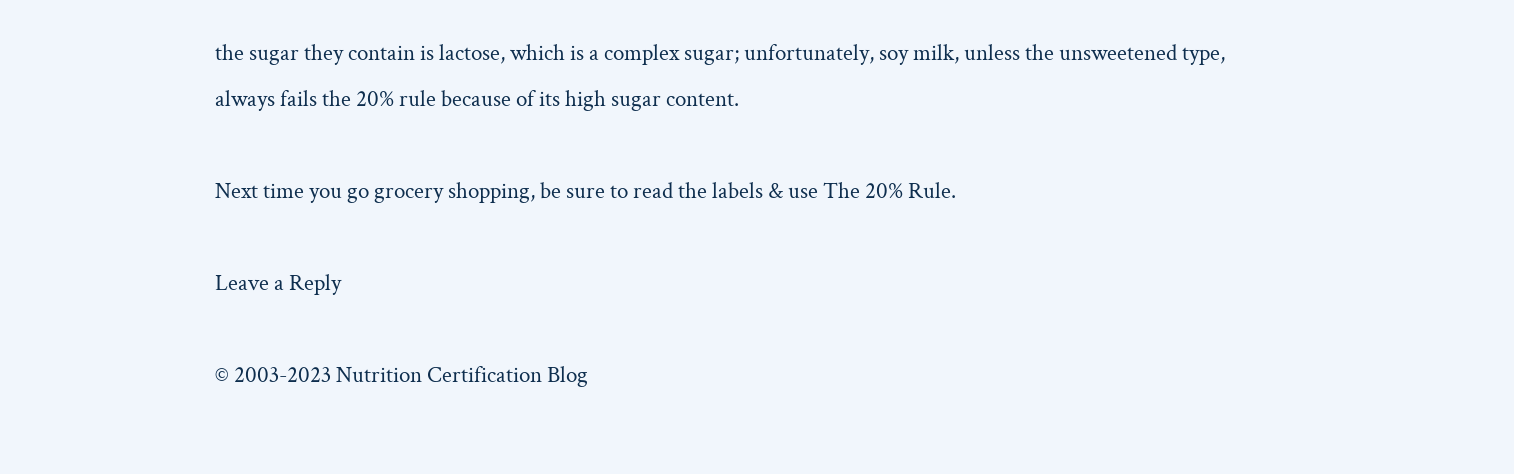the sugar they contain is lactose, which is a complex sugar; unfortunately, soy milk, unless the unsweetened type, always fails the 20% rule because of its high sugar content.

Next time you go grocery shopping, be sure to read the labels & use The 20% Rule.

Leave a Reply

© 2003-2023 Nutrition Certification Blog